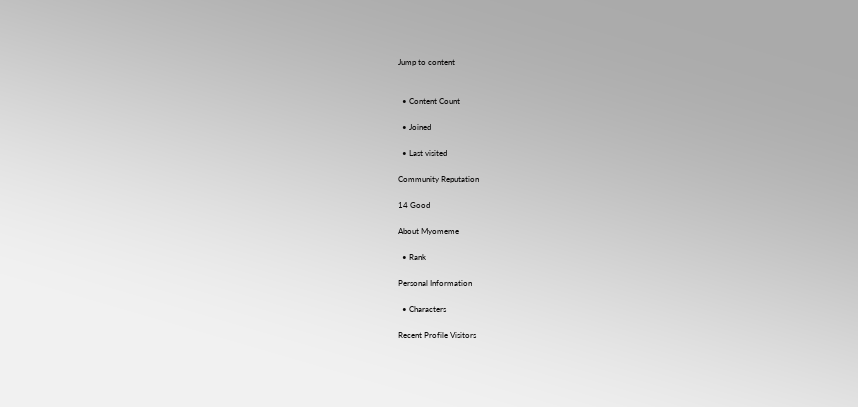Jump to content


  • Content Count

  • Joined

  • Last visited

Community Reputation

14 Good

About Myomeme

  • Rank

Personal Information

  • Characters

Recent Profile Visitors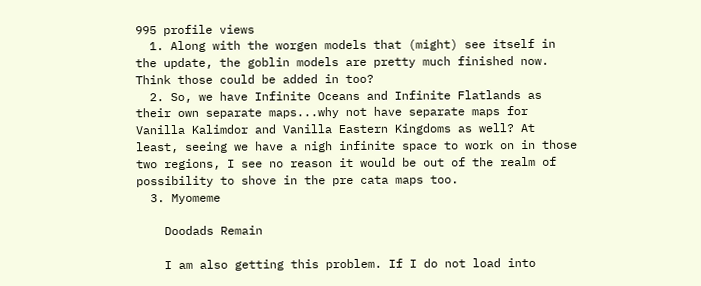995 profile views
  1. Along with the worgen models that (might) see itself in the update, the goblin models are pretty much finished now. Think those could be added in too?
  2. So, we have Infinite Oceans and Infinite Flatlands as their own separate maps...why not have separate maps for Vanilla Kalimdor and Vanilla Eastern Kingdoms as well? At least, seeing we have a nigh infinite space to work on in those two regions, I see no reason it would be out of the realm of possibility to shove in the pre cata maps too.
  3. Myomeme

    Doodads Remain

    I am also getting this problem. If I do not load into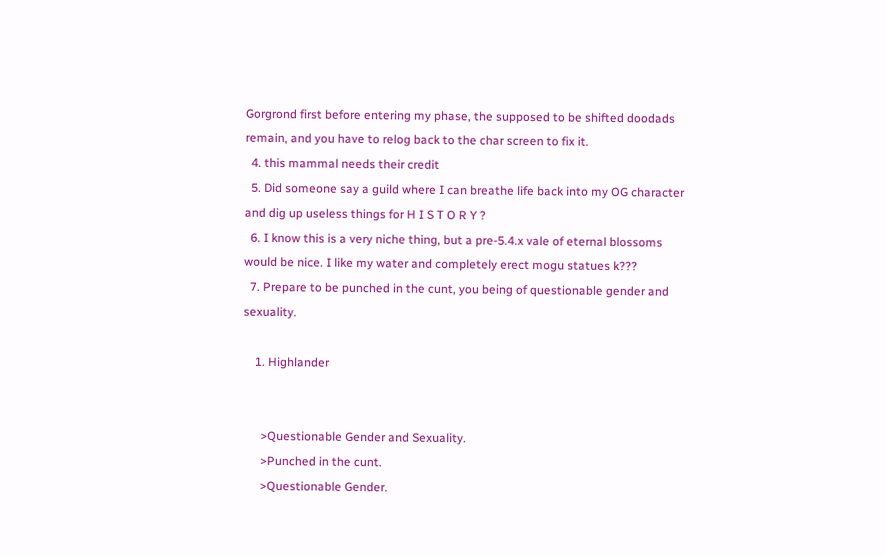Gorgrond first before entering my phase, the supposed to be shifted doodads remain, and you have to relog back to the char screen to fix it.
  4. this mammal needs their credit
  5. Did someone say a guild where I can breathe life back into my OG character and dig up useless things for H I S T O R Y ?
  6. I know this is a very niche thing, but a pre-5.4.x vale of eternal blossoms would be nice. I like my water and completely erect mogu statues k???
  7. Prepare to be punched in the cunt, you being of questionable gender and sexuality.

    1. Highlander


      >Questionable Gender and Sexuality.
      >Punched in the cunt.
      >Questionable Gender.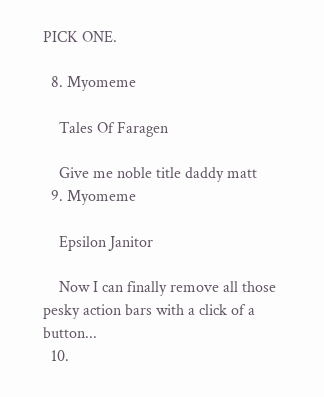PICK ONE.

  8. Myomeme

    Tales Of Faragen

    Give me noble title daddy matt
  9. Myomeme

    Epsilon Janitor

    Now I can finally remove all those pesky action bars with a click of a button...
  10.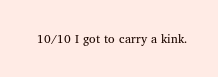10/10 I got to carry a kink.